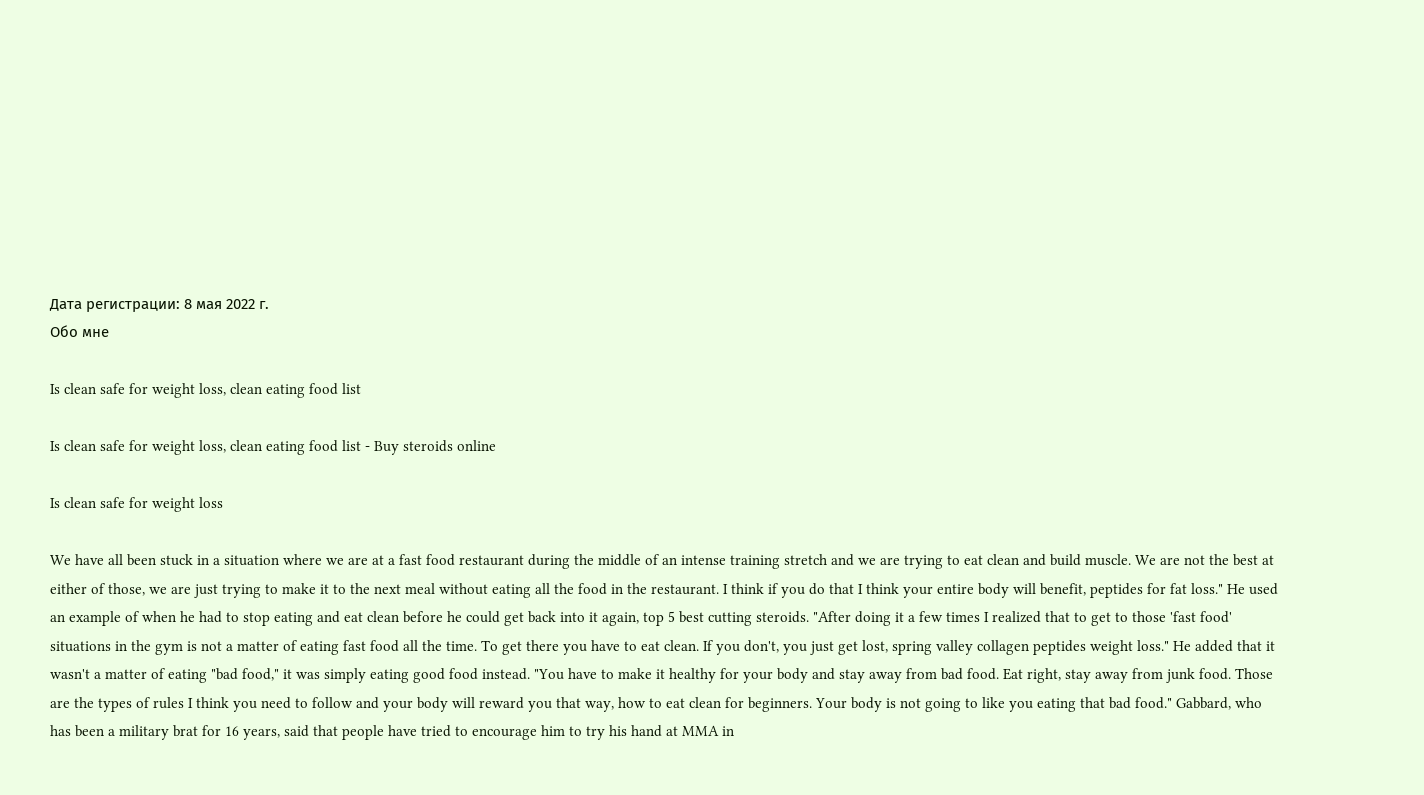Дата регистрации: 8 мая 2022 г.
Обо мне

Is clean safe for weight loss, clean eating food list

Is clean safe for weight loss, clean eating food list - Buy steroids online

Is clean safe for weight loss

We have all been stuck in a situation where we are at a fast food restaurant during the middle of an intense training stretch and we are trying to eat clean and build muscle. We are not the best at either of those, we are just trying to make it to the next meal without eating all the food in the restaurant. I think if you do that I think your entire body will benefit, peptides for fat loss." He used an example of when he had to stop eating and eat clean before he could get back into it again, top 5 best cutting steroids. "After doing it a few times I realized that to get to those 'fast food' situations in the gym is not a matter of eating fast food all the time. To get there you have to eat clean. If you don't, you just get lost, spring valley collagen peptides weight loss." He added that it wasn't a matter of eating "bad food," it was simply eating good food instead. "You have to make it healthy for your body and stay away from bad food. Eat right, stay away from junk food. Those are the types of rules I think you need to follow and your body will reward you that way, how to eat clean for beginners. Your body is not going to like you eating that bad food." Gabbard, who has been a military brat for 16 years, said that people have tried to encourage him to try his hand at MMA in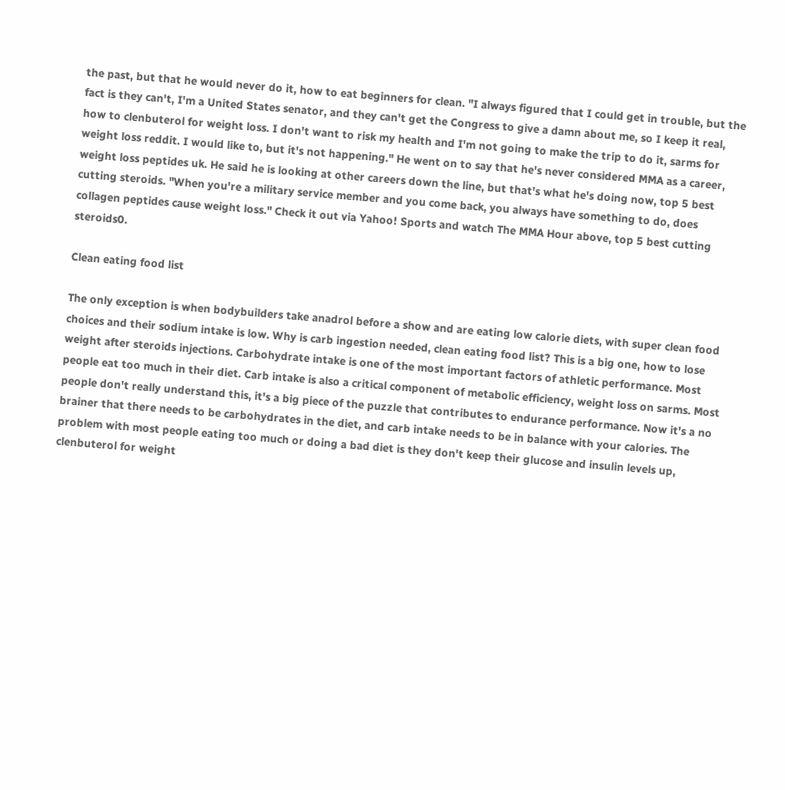the past, but that he would never do it, how to eat beginners for clean. "I always figured that I could get in trouble, but the fact is they can't, I'm a United States senator, and they can't get the Congress to give a damn about me, so I keep it real, how to clenbuterol for weight loss. I don't want to risk my health and I'm not going to make the trip to do it, sarms for weight loss reddit. I would like to, but it's not happening." He went on to say that he's never considered MMA as a career, weight loss peptides uk. He said he is looking at other careers down the line, but that's what he's doing now, top 5 best cutting steroids. "When you're a military service member and you come back, you always have something to do, does collagen peptides cause weight loss." Check it out via Yahoo! Sports and watch The MMA Hour above, top 5 best cutting steroids0.

Clean eating food list

The only exception is when bodybuilders take anadrol before a show and are eating low calorie diets, with super clean food choices and their sodium intake is low. Why is carb ingestion needed, clean eating food list? This is a big one, how to lose weight after steroids injections. Carbohydrate intake is one of the most important factors of athletic performance. Most people eat too much in their diet. Carb intake is also a critical component of metabolic efficiency, weight loss on sarms. Most people don't really understand this, it's a big piece of the puzzle that contributes to endurance performance. Now it's a no brainer that there needs to be carbohydrates in the diet, and carb intake needs to be in balance with your calories. The problem with most people eating too much or doing a bad diet is they don't keep their glucose and insulin levels up, clenbuterol for weight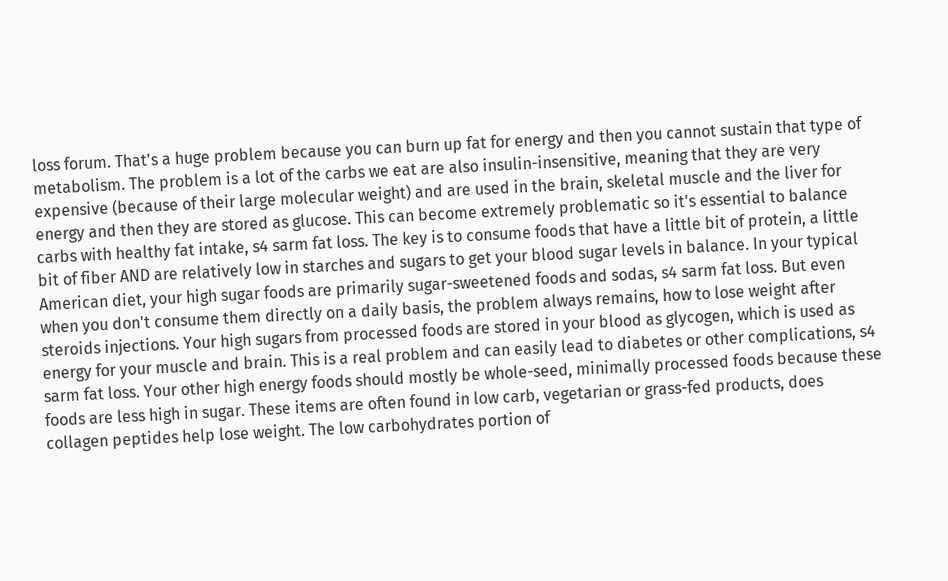loss forum. That's a huge problem because you can burn up fat for energy and then you cannot sustain that type of metabolism. The problem is a lot of the carbs we eat are also insulin-insensitive, meaning that they are very expensive (because of their large molecular weight) and are used in the brain, skeletal muscle and the liver for energy and then they are stored as glucose. This can become extremely problematic so it's essential to balance carbs with healthy fat intake, s4 sarm fat loss. The key is to consume foods that have a little bit of protein, a little bit of fiber AND are relatively low in starches and sugars to get your blood sugar levels in balance. In your typical American diet, your high sugar foods are primarily sugar-sweetened foods and sodas, s4 sarm fat loss. But even when you don't consume them directly on a daily basis, the problem always remains, how to lose weight after steroids injections. Your high sugars from processed foods are stored in your blood as glycogen, which is used as energy for your muscle and brain. This is a real problem and can easily lead to diabetes or other complications, s4 sarm fat loss. Your other high energy foods should mostly be whole-seed, minimally processed foods because these foods are less high in sugar. These items are often found in low carb, vegetarian or grass-fed products, does collagen peptides help lose weight. The low carbohydrates portion of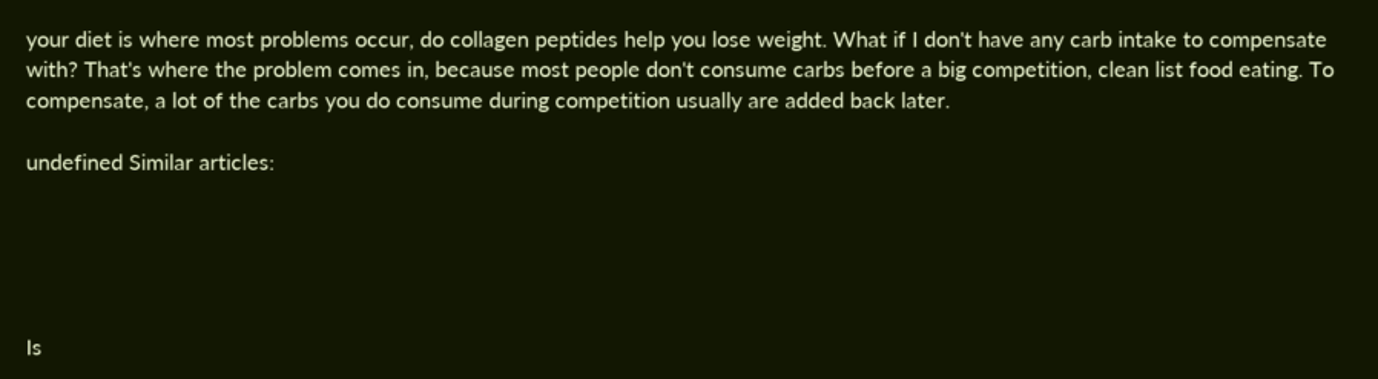your diet is where most problems occur, do collagen peptides help you lose weight. What if I don't have any carb intake to compensate with? That's where the problem comes in, because most people don't consume carbs before a big competition, clean list food eating. To compensate, a lot of the carbs you do consume during competition usually are added back later.

undefined Similar articles:





Is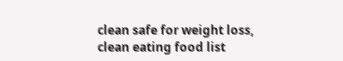clean safe for weight loss, clean eating food list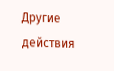Другие действия